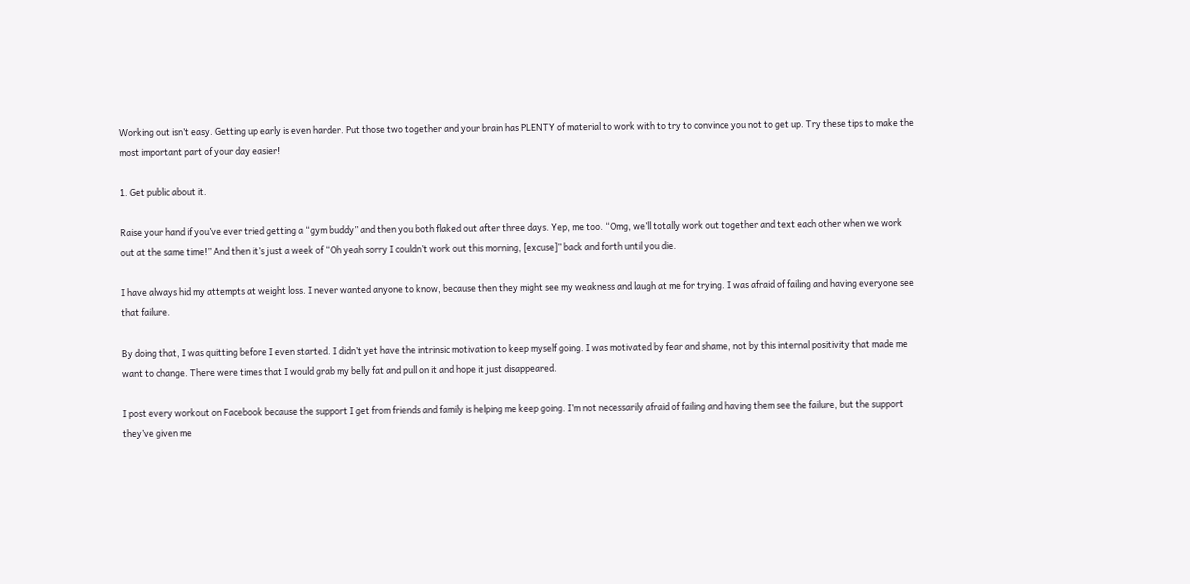Working out isn’t easy. Getting up early is even harder. Put those two together and your brain has PLENTY of material to work with to try to convince you not to get up. Try these tips to make the most important part of your day easier!

1. Get public about it.

Raise your hand if you’ve ever tried getting a “gym buddy” and then you both flaked out after three days. Yep, me too. “Omg, we’ll totally work out together and text each other when we work out at the same time!” And then it’s just a week of “Oh yeah sorry I couldn’t work out this morning, [excuse]” back and forth until you die.

I have always hid my attempts at weight loss. I never wanted anyone to know, because then they might see my weakness and laugh at me for trying. I was afraid of failing and having everyone see that failure.

By doing that, I was quitting before I even started. I didn’t yet have the intrinsic motivation to keep myself going. I was motivated by fear and shame, not by this internal positivity that made me want to change. There were times that I would grab my belly fat and pull on it and hope it just disappeared.

I post every workout on Facebook because the support I get from friends and family is helping me keep going. I’m not necessarily afraid of failing and having them see the failure, but the support they’ve given me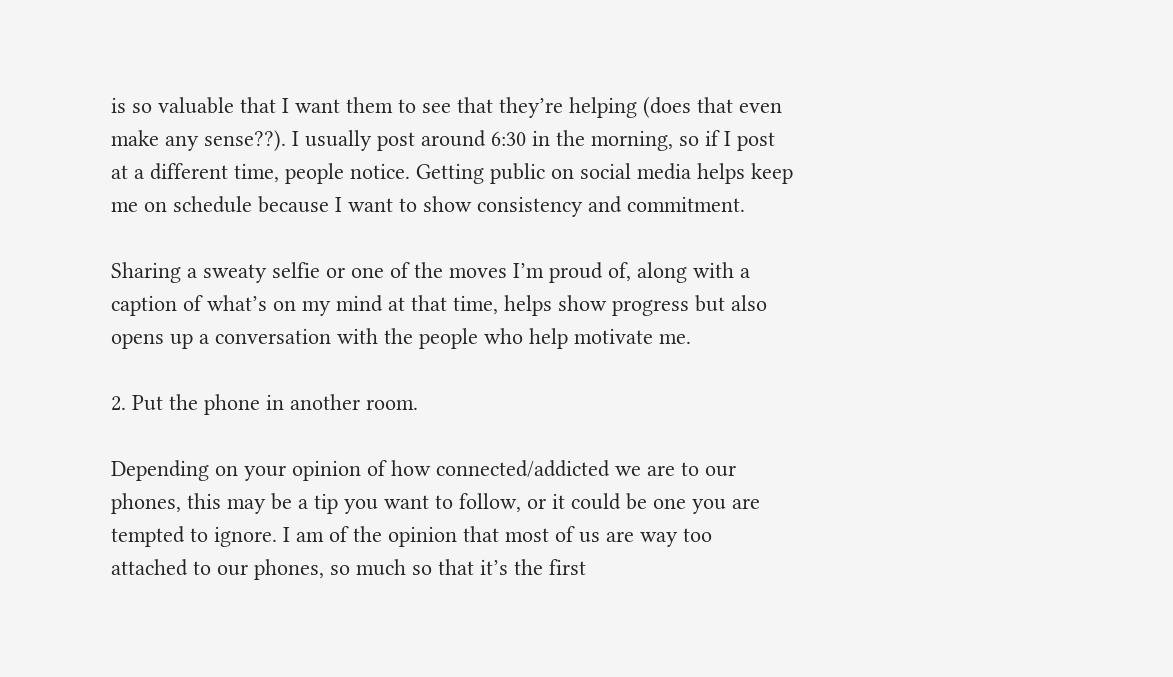is so valuable that I want them to see that they’re helping (does that even make any sense??). I usually post around 6:30 in the morning, so if I post at a different time, people notice. Getting public on social media helps keep me on schedule because I want to show consistency and commitment.

Sharing a sweaty selfie or one of the moves I’m proud of, along with a caption of what’s on my mind at that time, helps show progress but also opens up a conversation with the people who help motivate me.

2. Put the phone in another room.

Depending on your opinion of how connected/addicted we are to our phones, this may be a tip you want to follow, or it could be one you are tempted to ignore. I am of the opinion that most of us are way too attached to our phones, so much so that it’s the first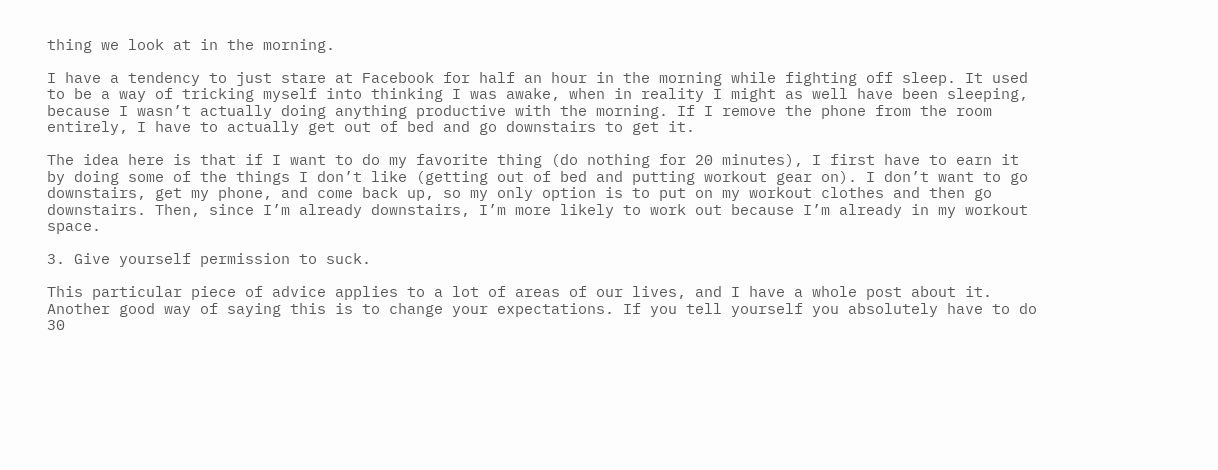thing we look at in the morning.

I have a tendency to just stare at Facebook for half an hour in the morning while fighting off sleep. It used to be a way of tricking myself into thinking I was awake, when in reality I might as well have been sleeping, because I wasn’t actually doing anything productive with the morning. If I remove the phone from the room entirely, I have to actually get out of bed and go downstairs to get it.

The idea here is that if I want to do my favorite thing (do nothing for 20 minutes), I first have to earn it by doing some of the things I don’t like (getting out of bed and putting workout gear on). I don’t want to go downstairs, get my phone, and come back up, so my only option is to put on my workout clothes and then go downstairs. Then, since I’m already downstairs, I’m more likely to work out because I’m already in my workout space.

3. Give yourself permission to suck.

This particular piece of advice applies to a lot of areas of our lives, and I have a whole post about it. Another good way of saying this is to change your expectations. If you tell yourself you absolutely have to do 30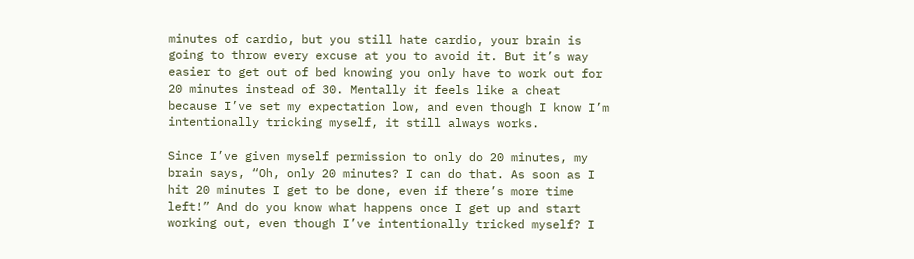minutes of cardio, but you still hate cardio, your brain is going to throw every excuse at you to avoid it. But it’s way easier to get out of bed knowing you only have to work out for 20 minutes instead of 30. Mentally it feels like a cheat because I’ve set my expectation low, and even though I know I’m intentionally tricking myself, it still always works.

Since I’ve given myself permission to only do 20 minutes, my brain says, “Oh, only 20 minutes? I can do that. As soon as I hit 20 minutes I get to be done, even if there’s more time left!” And do you know what happens once I get up and start working out, even though I’ve intentionally tricked myself? I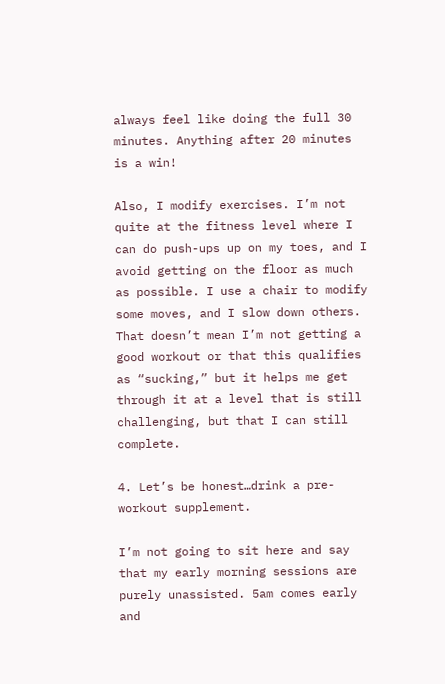always feel like doing the full 30 minutes. Anything after 20 minutes is a win!

Also, I modify exercises. I’m not quite at the fitness level where I can do push-ups up on my toes, and I avoid getting on the floor as much as possible. I use a chair to modify some moves, and I slow down others. That doesn’t mean I’m not getting a good workout or that this qualifies as “sucking,” but it helps me get through it at a level that is still challenging, but that I can still complete.

4. Let’s be honest…drink a pre-workout supplement.

I’m not going to sit here and say that my early morning sessions are purely unassisted. 5am comes early and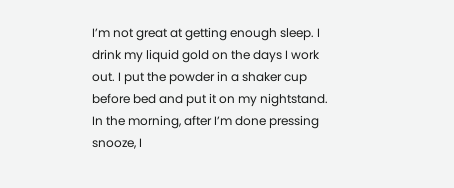I’m not great at getting enough sleep. I drink my liquid gold on the days I work out. I put the powder in a shaker cup before bed and put it on my nightstand. In the morning, after I’m done pressing snooze, I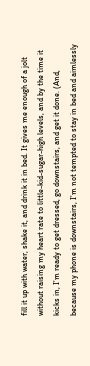fill it up with water, shake it, and drink it in bed. It gives me enough of a jolt without raising my heart rate to little-kid-sugar-high levels, and by the time it kicks in, I’m ready to get dressed, go downstairs, and get it done. (And, because my phone is downstairs, I’m not tempted to stay in bed and aimlessly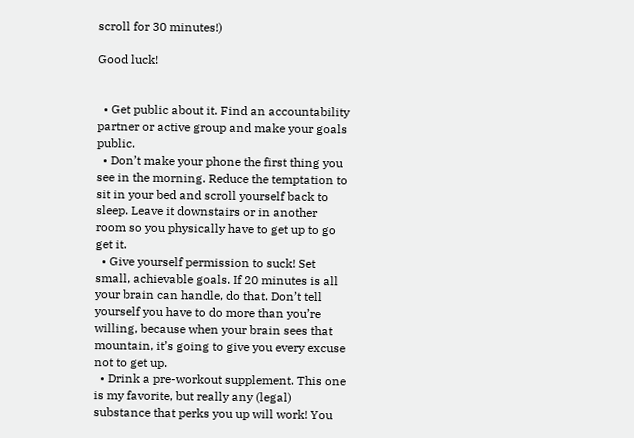scroll for 30 minutes!)

Good luck!


  • Get public about it. Find an accountability partner or active group and make your goals public.
  • Don’t make your phone the first thing you see in the morning. Reduce the temptation to sit in your bed and scroll yourself back to sleep. Leave it downstairs or in another room so you physically have to get up to go get it.
  • Give yourself permission to suck! Set small, achievable goals. If 20 minutes is all your brain can handle, do that. Don’t tell yourself you have to do more than you’re willing, because when your brain sees that mountain, it’s going to give you every excuse not to get up.
  • Drink a pre-workout supplement. This one is my favorite, but really any (legal) substance that perks you up will work! You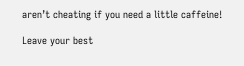aren’t cheating if you need a little caffeine!

Leave your best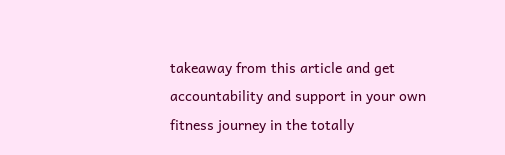takeaway from this article and get accountability and support in your own fitness journey in the totally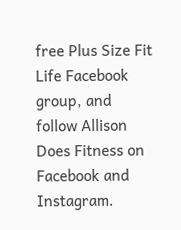free Plus Size Fit Life Facebook group, and follow Allison Does Fitness on Facebook and Instagram.